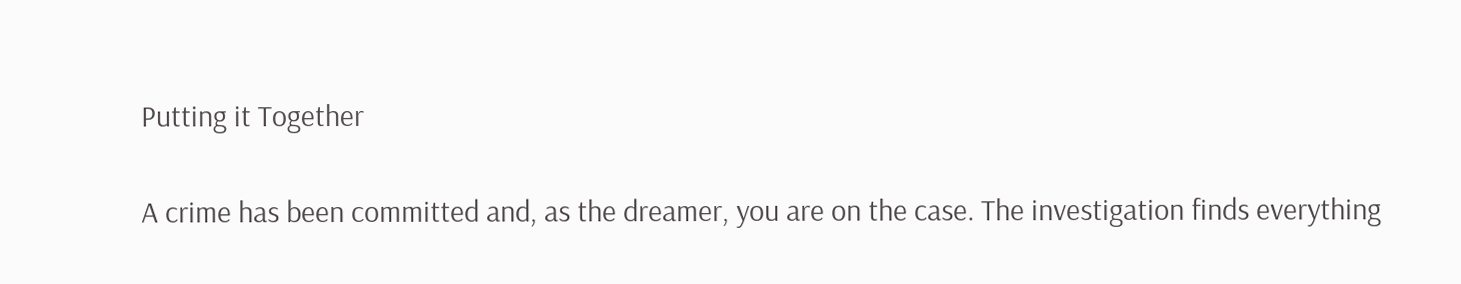Putting it Together

A crime has been committed and, as the dreamer, you are on the case. The investigation finds everything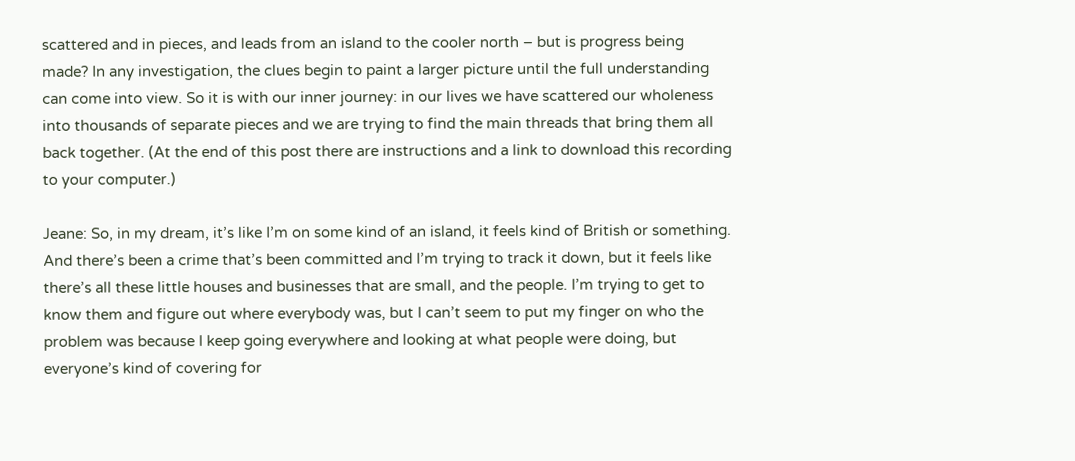scattered and in pieces, and leads from an island to the cooler north – but is progress being made? In any investigation, the clues begin to paint a larger picture until the full understanding can come into view. So it is with our inner journey: in our lives we have scattered our wholeness into thousands of separate pieces and we are trying to find the main threads that bring them all back together. (At the end of this post there are instructions and a link to download this recording to your computer.)

Jeane: So, in my dream, it’s like I’m on some kind of an island, it feels kind of British or something. And there’s been a crime that’s been committed and I’m trying to track it down, but it feels like there’s all these little houses and businesses that are small, and the people. I’m trying to get to know them and figure out where everybody was, but I can’t seem to put my finger on who the problem was because I keep going everywhere and looking at what people were doing, but everyone’s kind of covering for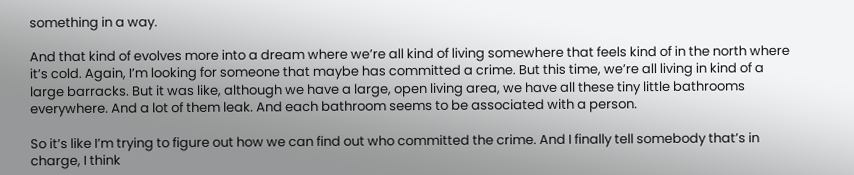something in a way.

And that kind of evolves more into a dream where we’re all kind of living somewhere that feels kind of in the north where it’s cold. Again, I’m looking for someone that maybe has committed a crime. But this time, we’re all living in kind of a large barracks. But it was like, although we have a large, open living area, we have all these tiny little bathrooms everywhere. And a lot of them leak. And each bathroom seems to be associated with a person.

So it’s like I’m trying to figure out how we can find out who committed the crime. And I finally tell somebody that’s in charge, I think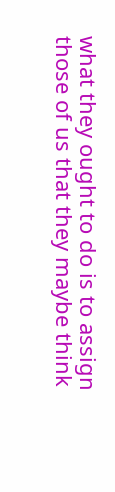what they ought to do is to assign those of us that they maybe think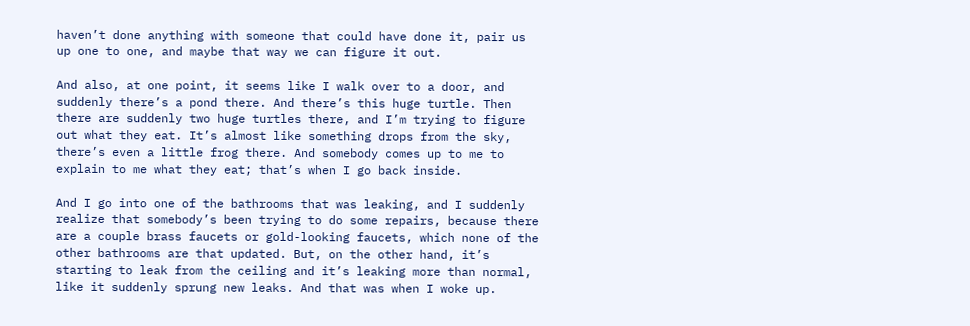haven’t done anything with someone that could have done it, pair us up one to one, and maybe that way we can figure it out.

And also, at one point, it seems like I walk over to a door, and suddenly there’s a pond there. And there’s this huge turtle. Then there are suddenly two huge turtles there, and I’m trying to figure out what they eat. It’s almost like something drops from the sky, there’s even a little frog there. And somebody comes up to me to explain to me what they eat; that’s when I go back inside.

And I go into one of the bathrooms that was leaking, and I suddenly realize that somebody’s been trying to do some repairs, because there are a couple brass faucets or gold-looking faucets, which none of the other bathrooms are that updated. But, on the other hand, it’s starting to leak from the ceiling and it’s leaking more than normal, like it suddenly sprung new leaks. And that was when I woke up.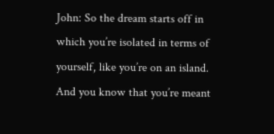John: So the dream starts off in which you’re isolated in terms of yourself, like you’re on an island. And you know that you’re meant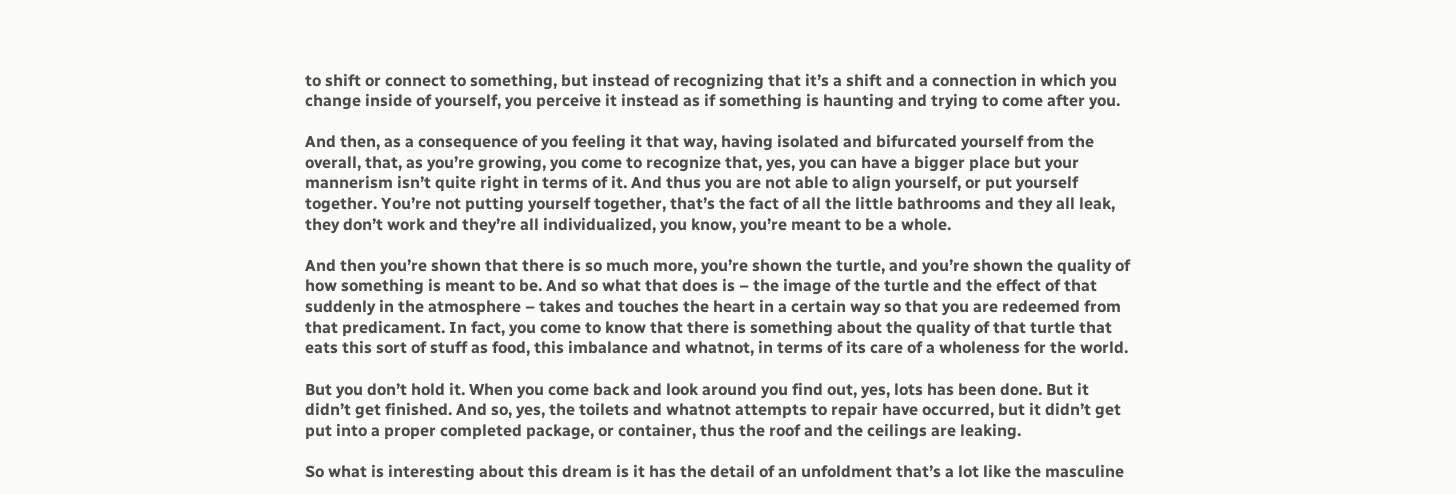to shift or connect to something, but instead of recognizing that it’s a shift and a connection in which you change inside of yourself, you perceive it instead as if something is haunting and trying to come after you.

And then, as a consequence of you feeling it that way, having isolated and bifurcated yourself from the overall, that, as you’re growing, you come to recognize that, yes, you can have a bigger place but your mannerism isn’t quite right in terms of it. And thus you are not able to align yourself, or put yourself together. You’re not putting yourself together, that’s the fact of all the little bathrooms and they all leak, they don’t work and they’re all individualized, you know, you’re meant to be a whole.

And then you’re shown that there is so much more, you’re shown the turtle, and you’re shown the quality of how something is meant to be. And so what that does is – the image of the turtle and the effect of that suddenly in the atmosphere – takes and touches the heart in a certain way so that you are redeemed from that predicament. In fact, you come to know that there is something about the quality of that turtle that eats this sort of stuff as food, this imbalance and whatnot, in terms of its care of a wholeness for the world.

But you don’t hold it. When you come back and look around you find out, yes, lots has been done. But it didn’t get finished. And so, yes, the toilets and whatnot attempts to repair have occurred, but it didn’t get put into a proper completed package, or container, thus the roof and the ceilings are leaking.

So what is interesting about this dream is it has the detail of an unfoldment that’s a lot like the masculine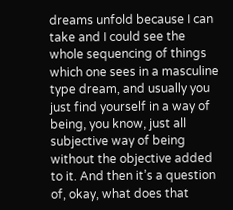dreams unfold because I can take and I could see the whole sequencing of things which one sees in a masculine type dream, and usually you just find yourself in a way of being, you know, just all subjective way of being without the objective added to it. And then it’s a question of, okay, what does that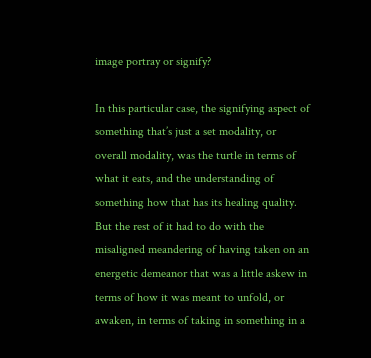image portray or signify?

In this particular case, the signifying aspect of something that’s just a set modality, or overall modality, was the turtle in terms of what it eats, and the understanding of something how that has its healing quality. But the rest of it had to do with the misaligned meandering of having taken on an energetic demeanor that was a little askew in terms of how it was meant to unfold, or awaken, in terms of taking in something in a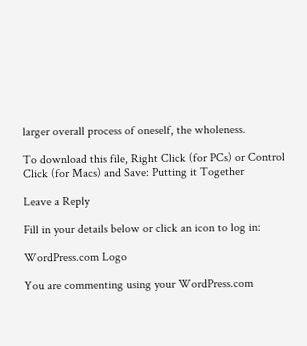larger overall process of oneself, the wholeness.

To download this file, Right Click (for PCs) or Control Click (for Macs) and Save: Putting it Together

Leave a Reply

Fill in your details below or click an icon to log in:

WordPress.com Logo

You are commenting using your WordPress.com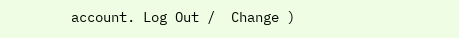account. Log Out /  Change )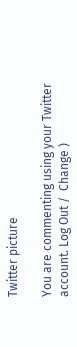Twitter picture

You are commenting using your Twitter account. Log Out /  Change )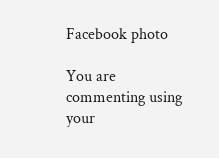Facebook photo

You are commenting using your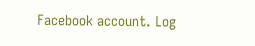Facebook account. Log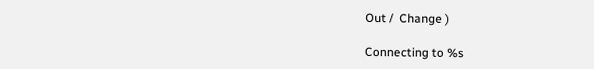Out /  Change )

Connecting to %s